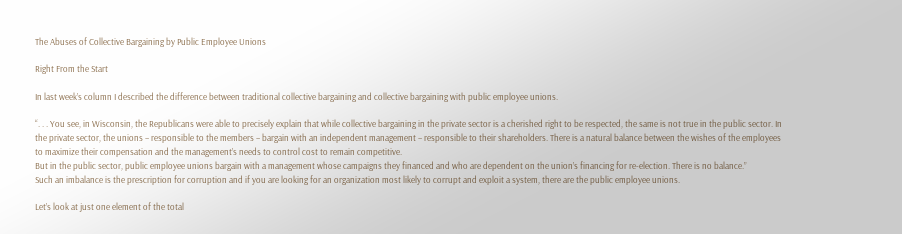The Abuses of Collective Bargaining by Public Employee Unions

Right From the Start

In last week’s column I described the difference between traditional collective bargaining and collective bargaining with public employee unions.

“. . . You see, in Wisconsin, the Republicans were able to precisely explain that while collective bargaining in the private sector is a cherished right to be respected, the same is not true in the public sector. In the private sector, the unions – responsible to the members – bargain with an independent management – responsible to their shareholders. There is a natural balance between the wishes of the employees to maximize their compensation and the management’s needs to control cost to remain competitive.
But in the public sector, public employee unions bargain with a management whose campaigns they financed and who are dependent on the union’s financing for re-election. There is no balance.”
Such an imbalance is the prescription for corruption and if you are looking for an organization most likely to corrupt and exploit a system, there are the public employee unions.

Let’s look at just one element of the total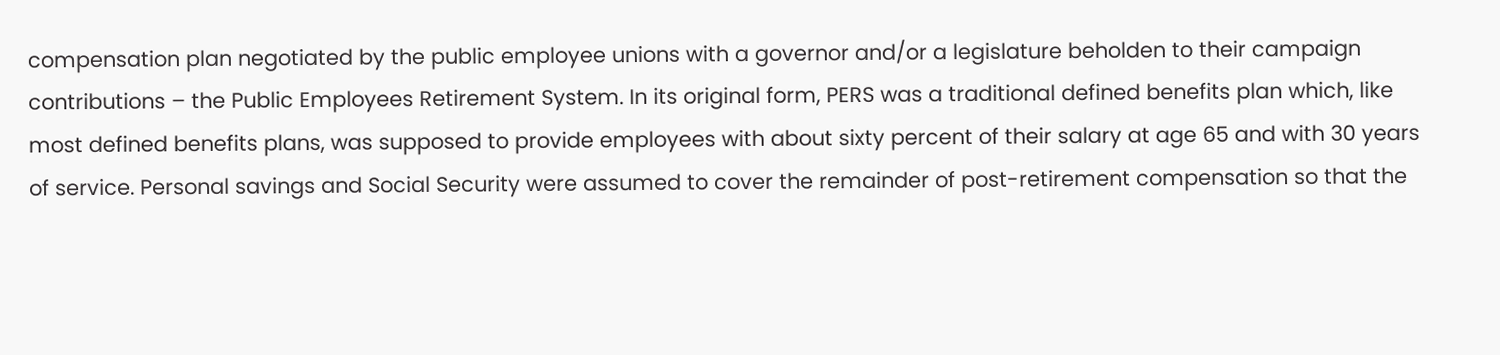compensation plan negotiated by the public employee unions with a governor and/or a legislature beholden to their campaign contributions – the Public Employees Retirement System. In its original form, PERS was a traditional defined benefits plan which, like most defined benefits plans, was supposed to provide employees with about sixty percent of their salary at age 65 and with 30 years of service. Personal savings and Social Security were assumed to cover the remainder of post-retirement compensation so that the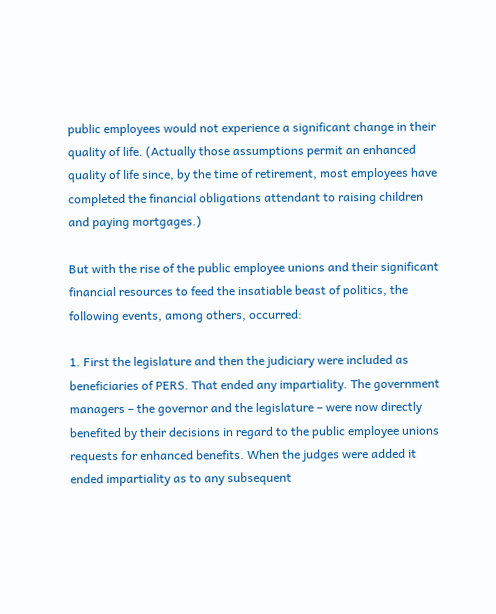public employees would not experience a significant change in their quality of life. (Actually those assumptions permit an enhanced quality of life since, by the time of retirement, most employees have completed the financial obligations attendant to raising children and paying mortgages.)

But with the rise of the public employee unions and their significant financial resources to feed the insatiable beast of politics, the following events, among others, occurred:

1. First the legislature and then the judiciary were included as beneficiaries of PERS. That ended any impartiality. The government managers – the governor and the legislature – were now directly benefited by their decisions in regard to the public employee unions requests for enhanced benefits. When the judges were added it ended impartiality as to any subsequent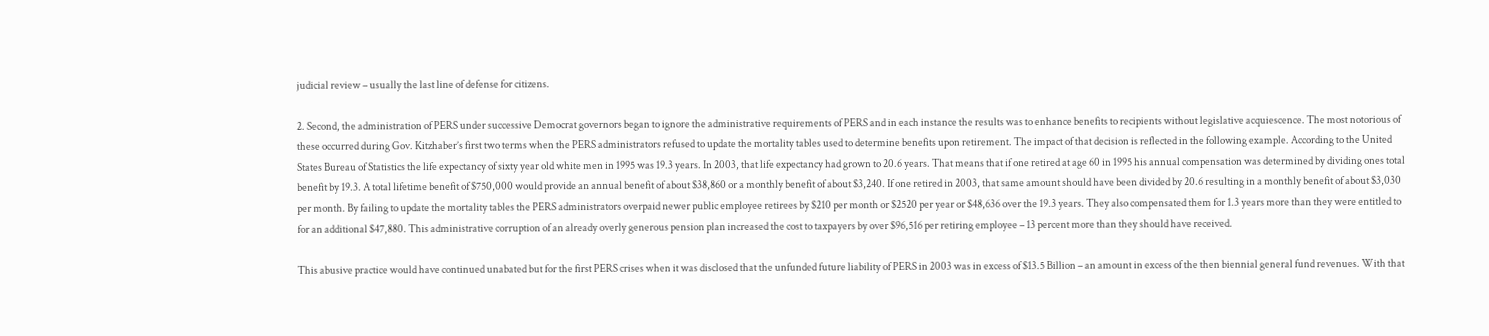judicial review – usually the last line of defense for citizens.

2. Second, the administration of PERS under successive Democrat governors began to ignore the administrative requirements of PERS and in each instance the results was to enhance benefits to recipients without legislative acquiescence. The most notorious of these occurred during Gov. Kitzhaber’s first two terms when the PERS administrators refused to update the mortality tables used to determine benefits upon retirement. The impact of that decision is reflected in the following example. According to the United States Bureau of Statistics the life expectancy of sixty year old white men in 1995 was 19.3 years. In 2003, that life expectancy had grown to 20.6 years. That means that if one retired at age 60 in 1995 his annual compensation was determined by dividing ones total benefit by 19.3. A total lifetime benefit of $750,000 would provide an annual benefit of about $38,860 or a monthly benefit of about $3,240. If one retired in 2003, that same amount should have been divided by 20.6 resulting in a monthly benefit of about $3,030 per month. By failing to update the mortality tables the PERS administrators overpaid newer public employee retirees by $210 per month or $2520 per year or $48,636 over the 19.3 years. They also compensated them for 1.3 years more than they were entitled to for an additional $47,880. This administrative corruption of an already overly generous pension plan increased the cost to taxpayers by over $96,516 per retiring employee – 13 percent more than they should have received.

This abusive practice would have continued unabated but for the first PERS crises when it was disclosed that the unfunded future liability of PERS in 2003 was in excess of $13.5 Billion – an amount in excess of the then biennial general fund revenues. With that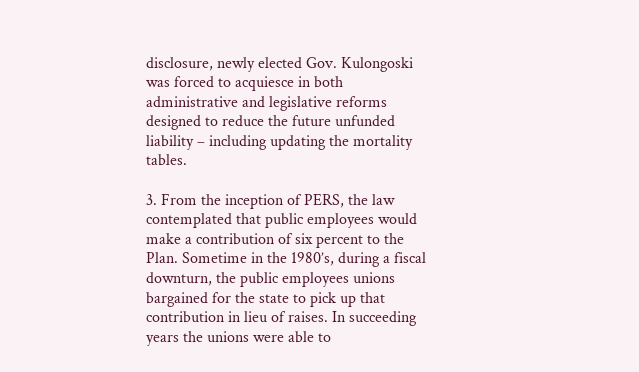disclosure, newly elected Gov. Kulongoski was forced to acquiesce in both administrative and legislative reforms designed to reduce the future unfunded liability – including updating the mortality tables.

3. From the inception of PERS, the law contemplated that public employees would make a contribution of six percent to the Plan. Sometime in the 1980’s, during a fiscal downturn, the public employees unions bargained for the state to pick up that contribution in lieu of raises. In succeeding years the unions were able to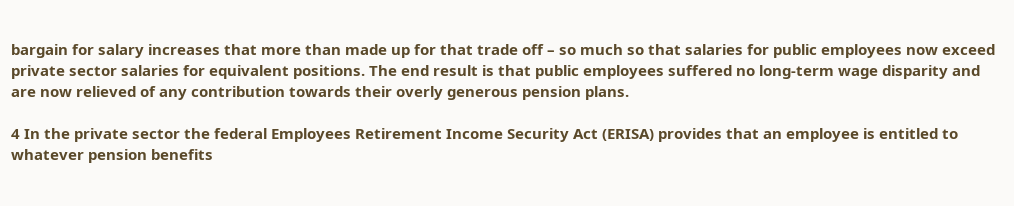bargain for salary increases that more than made up for that trade off – so much so that salaries for public employees now exceed private sector salaries for equivalent positions. The end result is that public employees suffered no long-term wage disparity and are now relieved of any contribution towards their overly generous pension plans.

4 In the private sector the federal Employees Retirement Income Security Act (ERISA) provides that an employee is entitled to whatever pension benefits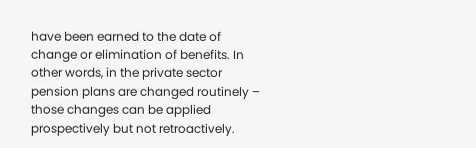have been earned to the date of change or elimination of benefits. In other words, in the private sector pension plans are changed routinely – those changes can be applied prospectively but not retroactively.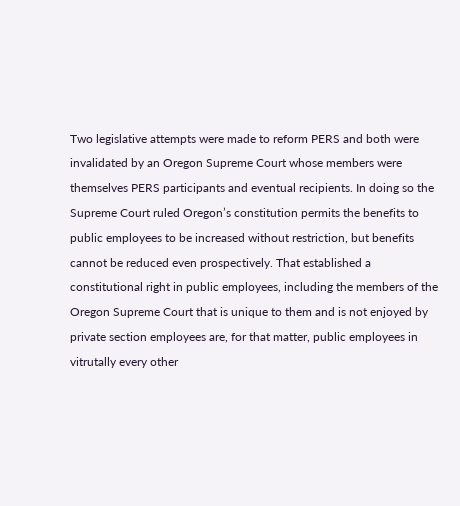Two legislative attempts were made to reform PERS and both were invalidated by an Oregon Supreme Court whose members were themselves PERS participants and eventual recipients. In doing so the Supreme Court ruled Oregon’s constitution permits the benefits to public employees to be increased without restriction, but benefits cannot be reduced even prospectively. That established a constitutional right in public employees, including the members of the Oregon Supreme Court that is unique to them and is not enjoyed by private section employees are, for that matter, public employees in vitrutally every other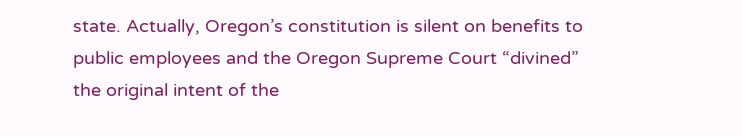state. Actually, Oregon’s constitution is silent on benefits to public employees and the Oregon Supreme Court “divined” the original intent of the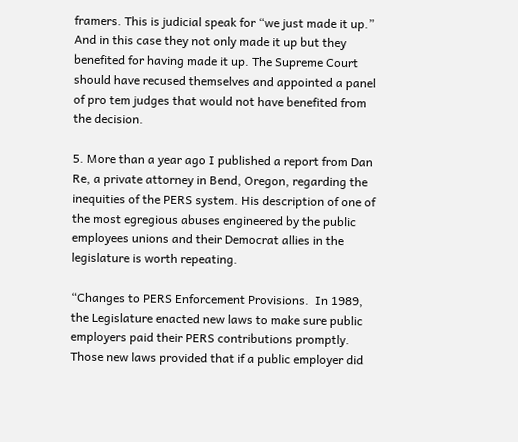framers. This is judicial speak for “we just made it up.” And in this case they not only made it up but they benefited for having made it up. The Supreme Court should have recused themselves and appointed a panel of pro tem judges that would not have benefited from the decision.

5. More than a year ago I published a report from Dan Re, a private attorney in Bend, Oregon, regarding the inequities of the PERS system. His description of one of the most egregious abuses engineered by the public employees unions and their Democrat allies in the legislature is worth repeating.

“Changes to PERS Enforcement Provisions.  In 1989, the Legislature enacted new laws to make sure public employers paid their PERS contributions promptly. Those new laws provided that if a public employer did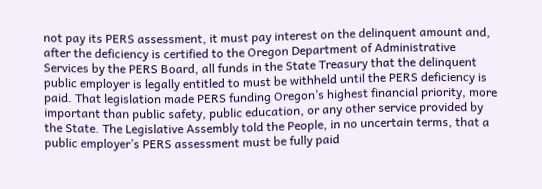not pay its PERS assessment, it must pay interest on the delinquent amount and, after the deficiency is certified to the Oregon Department of Administrative Services by the PERS Board, all funds in the State Treasury that the delinquent public employer is legally entitled to must be withheld until the PERS deficiency is paid. That legislation made PERS funding Oregon’s highest financial priority, more important than public safety, public education, or any other service provided by the State. The Legislative Assembly told the People, in no uncertain terms, that a public employer’s PERS assessment must be fully paid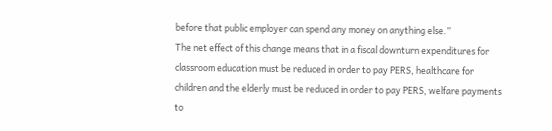before that public employer can spend any money on anything else.”
The net effect of this change means that in a fiscal downturn expenditures for classroom education must be reduced in order to pay PERS, healthcare for children and the elderly must be reduced in order to pay PERS, welfare payments to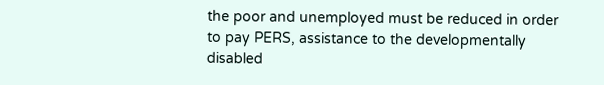the poor and unemployed must be reduced in order to pay PERS, assistance to the developmentally disabled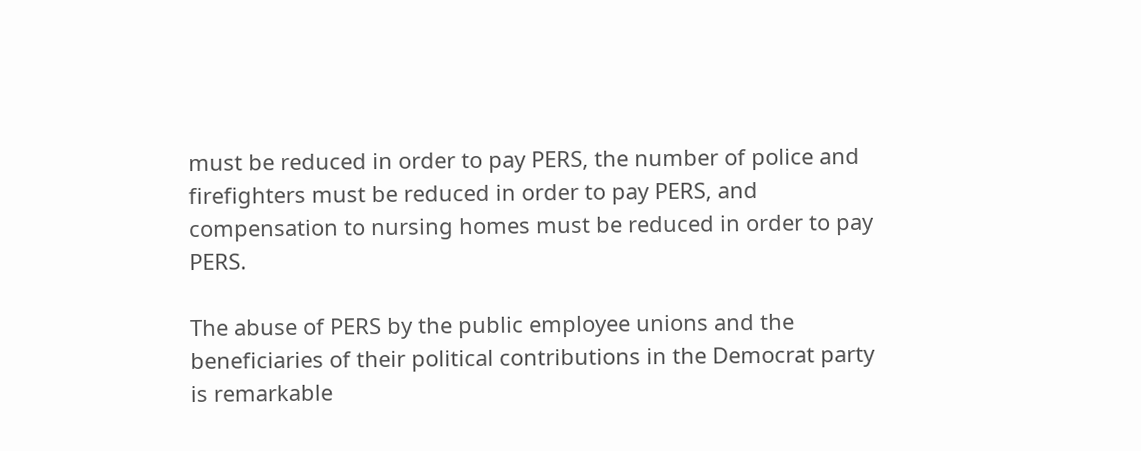must be reduced in order to pay PERS, the number of police and firefighters must be reduced in order to pay PERS, and compensation to nursing homes must be reduced in order to pay PERS.

The abuse of PERS by the public employee unions and the beneficiaries of their political contributions in the Democrat party is remarkable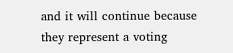and it will continue because they represent a voting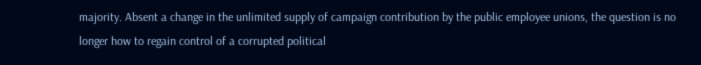majority. Absent a change in the unlimited supply of campaign contribution by the public employee unions, the question is no longer how to regain control of a corrupted political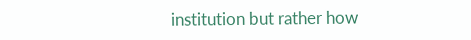institution but rather how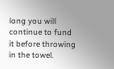long you will continue to fund it before throwing in the towel.